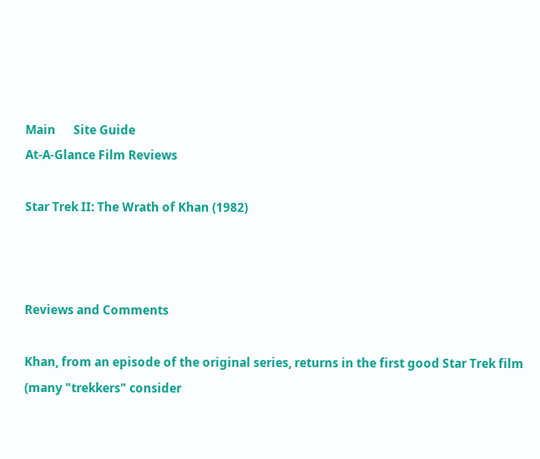Main      Site Guide
At-A-Glance Film Reviews

Star Trek II: The Wrath of Khan (1982)



Reviews and Comments

Khan, from an episode of the original series, returns in the first good Star Trek film (many "trekkers" consider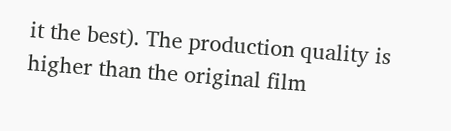it the best). The production quality is higher than the original film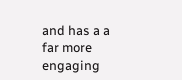and has a a far more engaging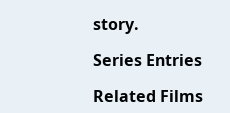story.

Series Entries

Related Films